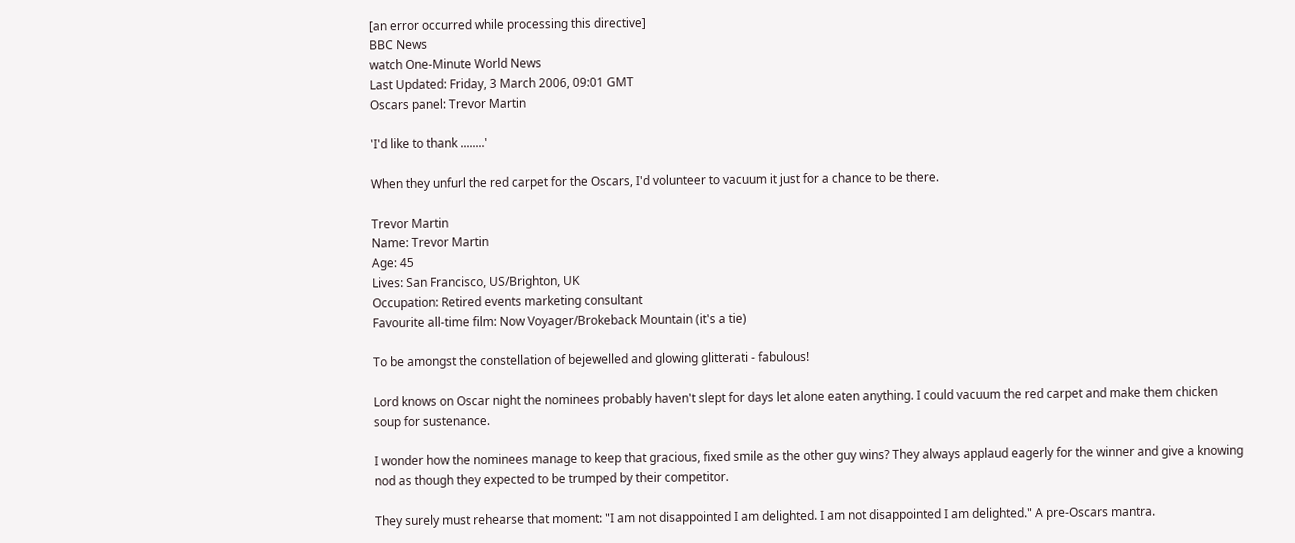[an error occurred while processing this directive]
BBC News
watch One-Minute World News
Last Updated: Friday, 3 March 2006, 09:01 GMT
Oscars panel: Trevor Martin

'I'd like to thank ........'

When they unfurl the red carpet for the Oscars, I'd volunteer to vacuum it just for a chance to be there.

Trevor Martin
Name: Trevor Martin
Age: 45
Lives: San Francisco, US/Brighton, UK
Occupation: Retired events marketing consultant
Favourite all-time film: Now Voyager/Brokeback Mountain (it's a tie)

To be amongst the constellation of bejewelled and glowing glitterati - fabulous!

Lord knows on Oscar night the nominees probably haven't slept for days let alone eaten anything. I could vacuum the red carpet and make them chicken soup for sustenance.

I wonder how the nominees manage to keep that gracious, fixed smile as the other guy wins? They always applaud eagerly for the winner and give a knowing nod as though they expected to be trumped by their competitor.

They surely must rehearse that moment: "I am not disappointed I am delighted. I am not disappointed I am delighted." A pre-Oscars mantra.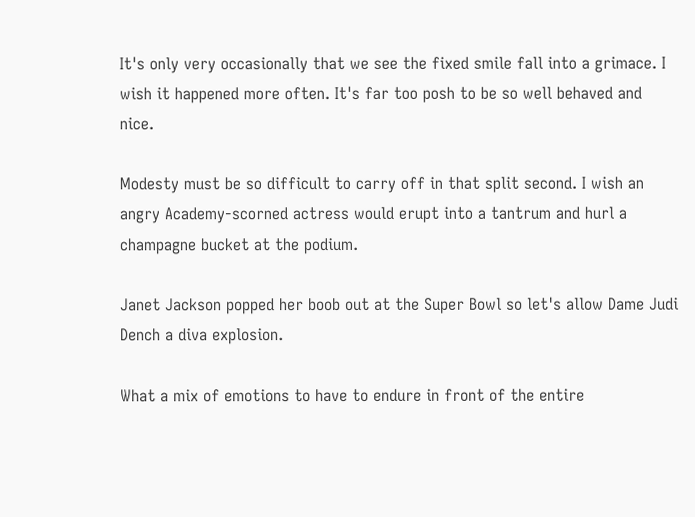It's only very occasionally that we see the fixed smile fall into a grimace. I wish it happened more often. It's far too posh to be so well behaved and nice.

Modesty must be so difficult to carry off in that split second. I wish an angry Academy-scorned actress would erupt into a tantrum and hurl a champagne bucket at the podium.

Janet Jackson popped her boob out at the Super Bowl so let's allow Dame Judi Dench a diva explosion.

What a mix of emotions to have to endure in front of the entire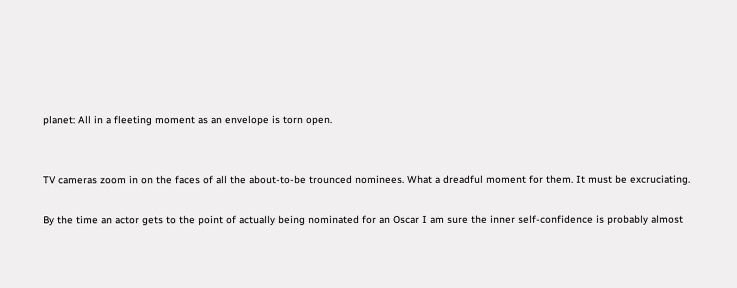planet: All in a fleeting moment as an envelope is torn open.


TV cameras zoom in on the faces of all the about-to-be trounced nominees. What a dreadful moment for them. It must be excruciating.

By the time an actor gets to the point of actually being nominated for an Oscar I am sure the inner self-confidence is probably almost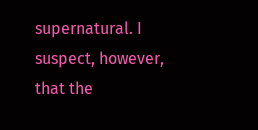supernatural. I suspect, however, that the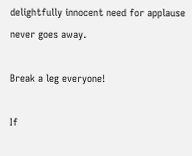delightfully innocent need for applause never goes away.

Break a leg everyone!

If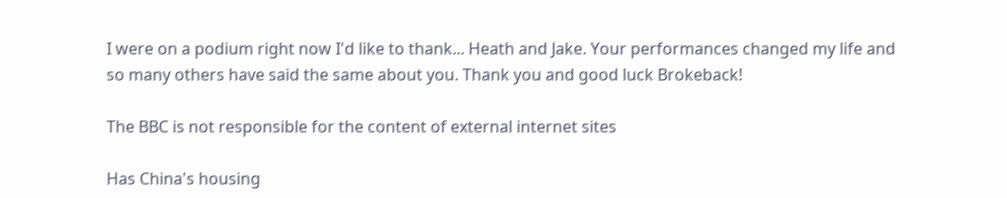I were on a podium right now I'd like to thank... Heath and Jake. Your performances changed my life and so many others have said the same about you. Thank you and good luck Brokeback!

The BBC is not responsible for the content of external internet sites

Has China's housing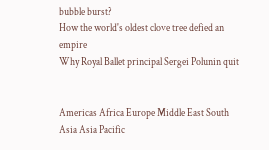bubble burst?
How the world's oldest clove tree defied an empire
Why Royal Ballet principal Sergei Polunin quit


Americas Africa Europe Middle East South Asia Asia Pacific